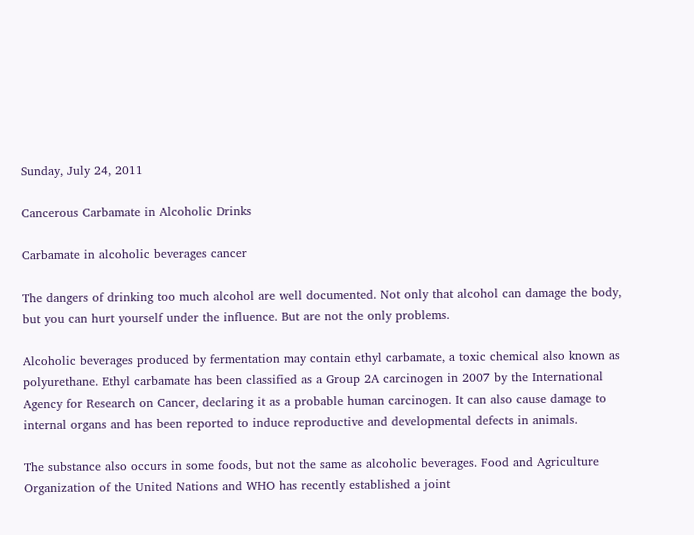Sunday, July 24, 2011

Cancerous Carbamate in Alcoholic Drinks

Carbamate in alcoholic beverages cancer

The dangers of drinking too much alcohol are well documented. Not only that alcohol can damage the body, but you can hurt yourself under the influence. But are not the only problems.

Alcoholic beverages produced by fermentation may contain ethyl carbamate, a toxic chemical also known as polyurethane. Ethyl carbamate has been classified as a Group 2A carcinogen in 2007 by the International Agency for Research on Cancer, declaring it as a probable human carcinogen. It can also cause damage to internal organs and has been reported to induce reproductive and developmental defects in animals.

The substance also occurs in some foods, but not the same as alcoholic beverages. Food and Agriculture Organization of the United Nations and WHO has recently established a joint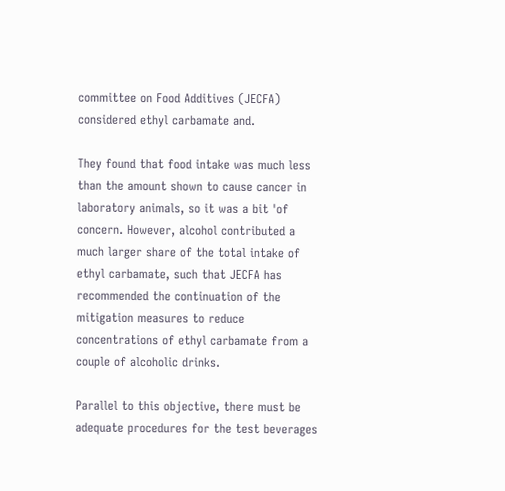committee on Food Additives (JECFA) considered ethyl carbamate and.

They found that food intake was much less than the amount shown to cause cancer in laboratory animals, so it was a bit 'of concern. However, alcohol contributed a much larger share of the total intake of ethyl carbamate, such that JECFA has recommended the continuation of the mitigation measures to reduce concentrations of ethyl carbamate from a couple of alcoholic drinks.

Parallel to this objective, there must be adequate procedures for the test beverages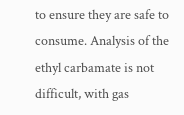to ensure they are safe to consume. Analysis of the ethyl carbamate is not difficult, with gas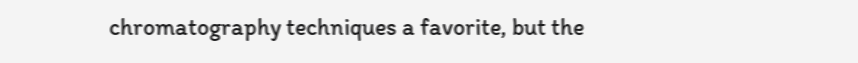chromatography techniques a favorite, but the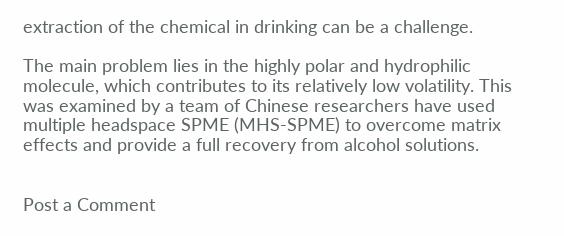extraction of the chemical in drinking can be a challenge.

The main problem lies in the highly polar and hydrophilic molecule, which contributes to its relatively low volatility. This was examined by a team of Chinese researchers have used multiple headspace SPME (MHS-SPME) to overcome matrix effects and provide a full recovery from alcohol solutions.


Post a Comment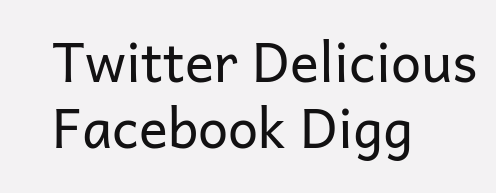Twitter Delicious Facebook Digg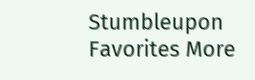Stumbleupon Favorites More